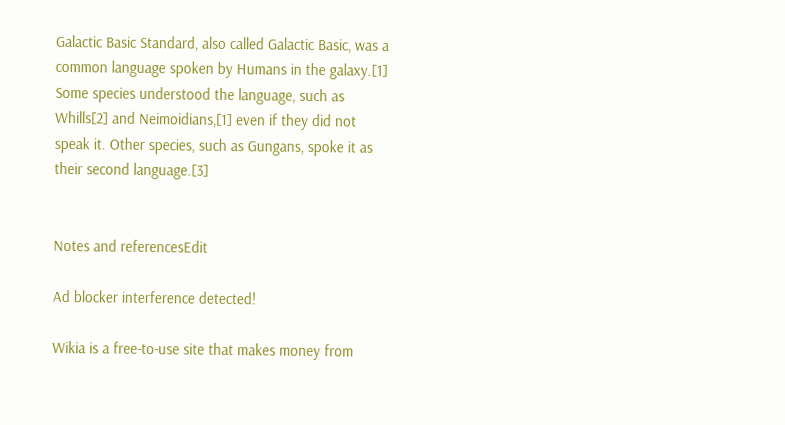Galactic Basic Standard, also called Galactic Basic, was a common language spoken by Humans in the galaxy.[1] Some species understood the language, such as Whills[2] and Neimoidians,[1] even if they did not speak it. Other species, such as Gungans, spoke it as their second language.[3]


Notes and referencesEdit

Ad blocker interference detected!

Wikia is a free-to-use site that makes money from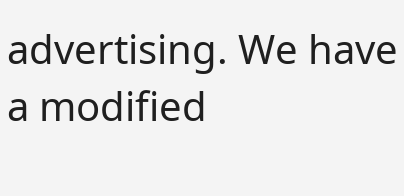advertising. We have a modified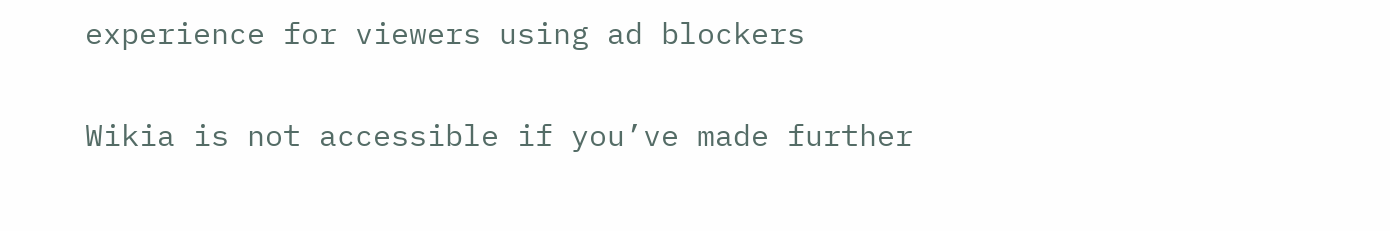experience for viewers using ad blockers

Wikia is not accessible if you’ve made further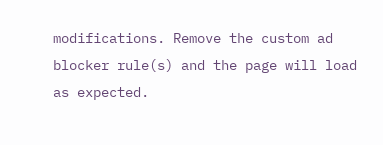modifications. Remove the custom ad blocker rule(s) and the page will load as expected.